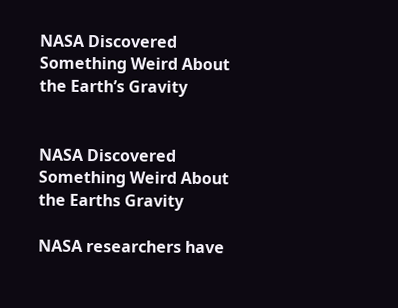NASA Discovered Something Weird About the Earth’s Gravity


NASA Discovered Something Weird About the Earths Gravity

NASA researchers have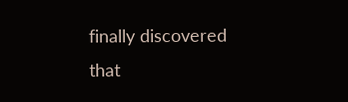finally discovered that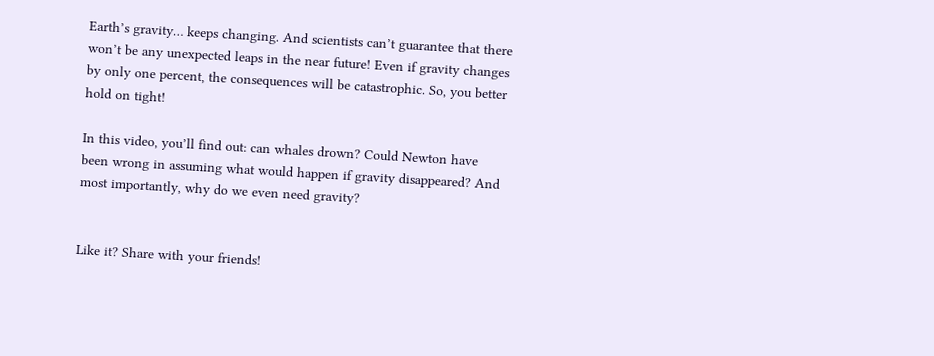Earth’s gravity… keeps changing. And scientists can’t guarantee that there won’t be any unexpected leaps in the near future! Even if gravity changes by only one percent, the consequences will be catastrophic. So, you better hold on tight!

In this video, you’ll find out: can whales drown? Could Newton have been wrong in assuming what would happen if gravity disappeared? And most importantly, why do we even need gravity?


Like it? Share with your friends!